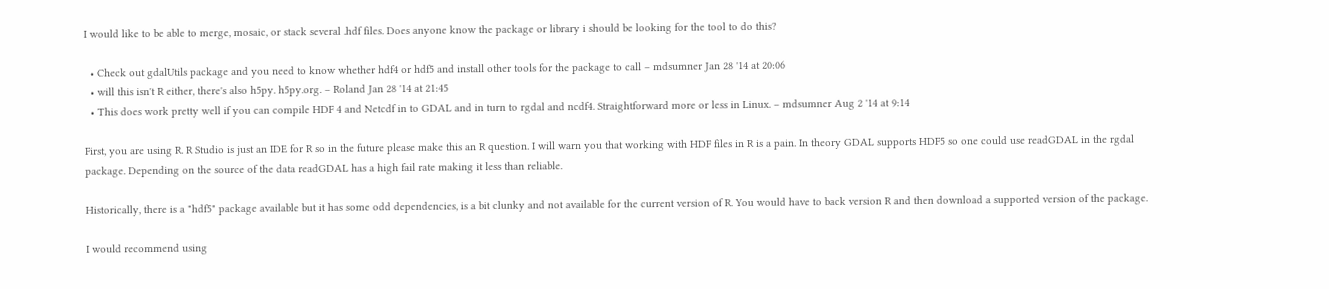I would like to be able to merge, mosaic, or stack several .hdf files. Does anyone know the package or library i should be looking for the tool to do this?

  • Check out gdalUtils package and you need to know whether hdf4 or hdf5 and install other tools for the package to call – mdsumner Jan 28 '14 at 20:06
  • will this isn't R either, there's also h5py. h5py.org. – Roland Jan 28 '14 at 21:45
  • This does work pretty well if you can compile HDF 4 and Netcdf in to GDAL and in turn to rgdal and ncdf4. Straightforward more or less in Linux. – mdsumner Aug 2 '14 at 9:14

First, you are using R. R Studio is just an IDE for R so in the future please make this an R question. I will warn you that working with HDF files in R is a pain. In theory GDAL supports HDF5 so one could use readGDAL in the rgdal package. Depending on the source of the data readGDAL has a high fail rate making it less than reliable.

Historically, there is a "hdf5" package available but it has some odd dependencies, is a bit clunky and not available for the current version of R. You would have to back version R and then download a supported version of the package.

I would recommend using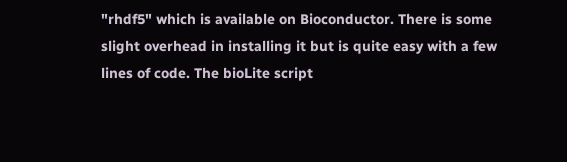"rhdf5" which is available on Bioconductor. There is some slight overhead in installing it but is quite easy with a few lines of code. The bioLite script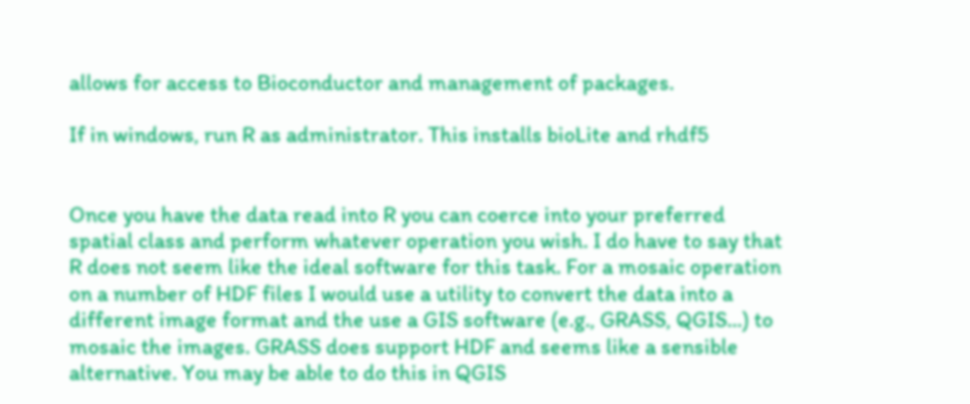allows for access to Bioconductor and management of packages.

If in windows, run R as administrator. This installs bioLite and rhdf5


Once you have the data read into R you can coerce into your preferred spatial class and perform whatever operation you wish. I do have to say that R does not seem like the ideal software for this task. For a mosaic operation on a number of HDF files I would use a utility to convert the data into a different image format and the use a GIS software (e.g., GRASS, QGIS...) to mosaic the images. GRASS does support HDF and seems like a sensible alternative. You may be able to do this in QGIS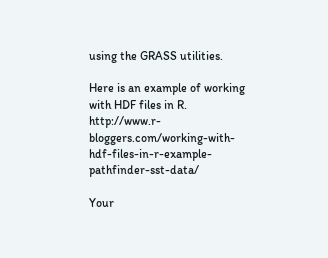using the GRASS utilities.

Here is an example of working with HDF files in R. http://www.r-bloggers.com/working-with-hdf-files-in-r-example-pathfinder-sst-data/

Your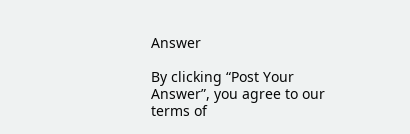Answer

By clicking “Post Your Answer”, you agree to our terms of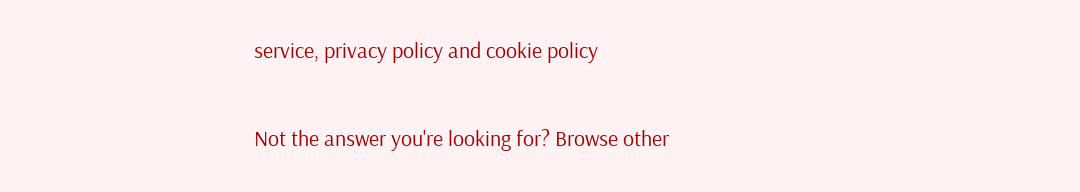service, privacy policy and cookie policy

Not the answer you're looking for? Browse other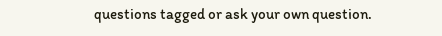questions tagged or ask your own question.